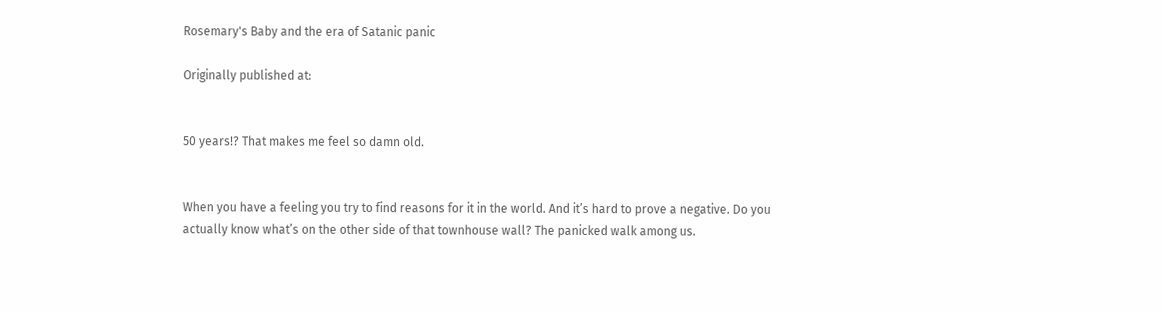Rosemary's Baby and the era of Satanic panic

Originally published at:


50 years!? That makes me feel so damn old.


When you have a feeling you try to find reasons for it in the world. And it’s hard to prove a negative. Do you actually know what’s on the other side of that townhouse wall? The panicked walk among us.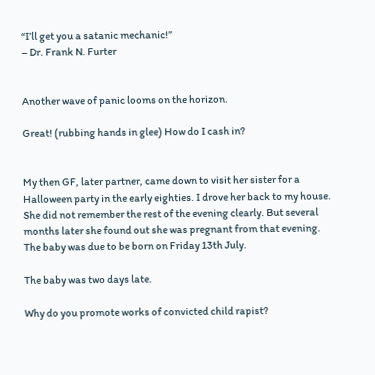“I’ll get you a satanic mechanic!”
– Dr. Frank N. Furter


Another wave of panic looms on the horizon.

Great! (rubbing hands in glee) How do I cash in?


My then GF, later partner, came down to visit her sister for a Halloween party in the early eighties. I drove her back to my house. She did not remember the rest of the evening clearly. But several months later she found out she was pregnant from that evening. The baby was due to be born on Friday 13th July.

The baby was two days late.

Why do you promote works of convicted child rapist?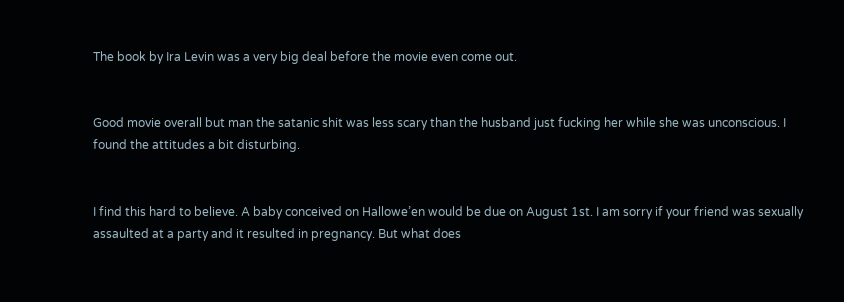The book by Ira Levin was a very big deal before the movie even come out.


Good movie overall but man the satanic shit was less scary than the husband just fucking her while she was unconscious. I found the attitudes a bit disturbing.


I find this hard to believe. A baby conceived on Hallowe’en would be due on August 1st. I am sorry if your friend was sexually assaulted at a party and it resulted in pregnancy. But what does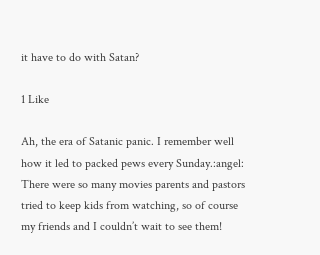it have to do with Satan?

1 Like

Ah, the era of Satanic panic. I remember well how it led to packed pews every Sunday.:angel: There were so many movies parents and pastors tried to keep kids from watching, so of course my friends and I couldn’t wait to see them!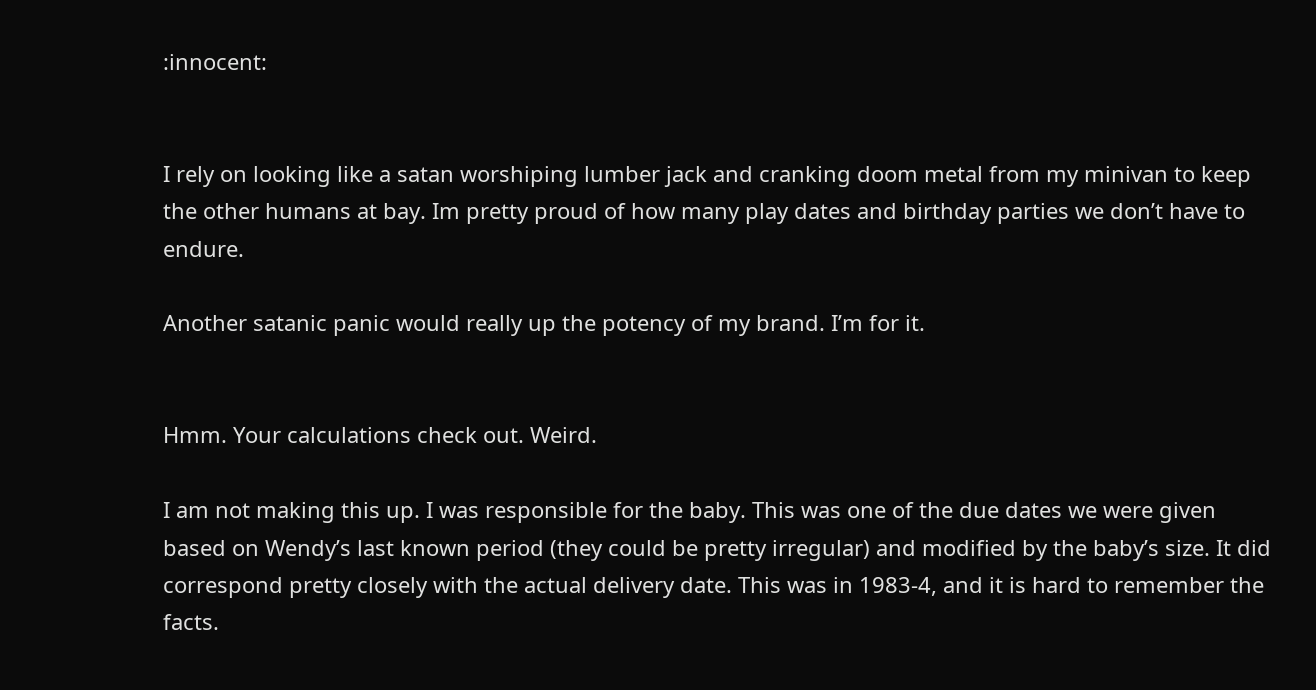:innocent:


I rely on looking like a satan worshiping lumber jack and cranking doom metal from my minivan to keep the other humans at bay. Im pretty proud of how many play dates and birthday parties we don’t have to endure.

Another satanic panic would really up the potency of my brand. I’m for it.


Hmm. Your calculations check out. Weird.

I am not making this up. I was responsible for the baby. This was one of the due dates we were given based on Wendy’s last known period (they could be pretty irregular) and modified by the baby’s size. It did correspond pretty closely with the actual delivery date. This was in 1983-4, and it is hard to remember the facts.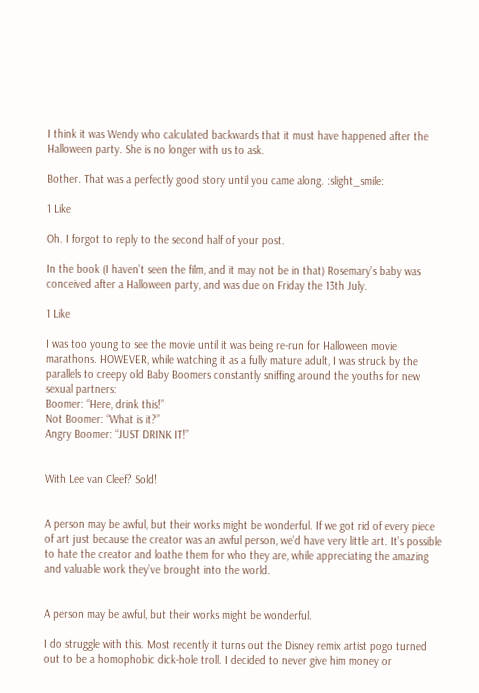I think it was Wendy who calculated backwards that it must have happened after the Halloween party. She is no longer with us to ask.

Bother. That was a perfectly good story until you came along. :slight_smile:

1 Like

Oh. I forgot to reply to the second half of your post.

In the book (I haven’t seen the film, and it may not be in that) Rosemary’s baby was conceived after a Halloween party, and was due on Friday the 13th July.

1 Like

I was too young to see the movie until it was being re-run for Halloween movie marathons. HOWEVER, while watching it as a fully mature adult, I was struck by the parallels to creepy old Baby Boomers constantly sniffing around the youths for new sexual partners:
Boomer: “Here, drink this!”
Not Boomer: “What is it?”
Angry Boomer: “JUST DRINK IT!”


With Lee van Cleef? Sold!


A person may be awful, but their works might be wonderful. If we got rid of every piece of art just because the creator was an awful person, we’d have very little art. It’s possible to hate the creator and loathe them for who they are, while appreciating the amazing and valuable work they’ve brought into the world.


A person may be awful, but their works might be wonderful.

I do struggle with this. Most recently it turns out the Disney remix artist pogo turned out to be a homophobic dick-hole troll. I decided to never give him money or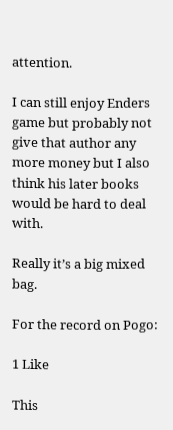attention.

I can still enjoy Enders game but probably not give that author any more money but I also think his later books would be hard to deal with.

Really it’s a big mixed bag.

For the record on Pogo:

1 Like

This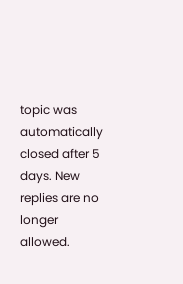topic was automatically closed after 5 days. New replies are no longer allowed.